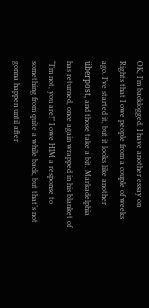OK, I’m backlogged. I have another essay on Rights that I owe people from a couple of weeks ago. I’ve started it, but it looks like another überpost, and those take a bit. Markadelphia has returned, once again wrapped in his blanket of “I’m not, you are!” I owe HIM a response to something from quite a while back, but that’s not gonna happen until after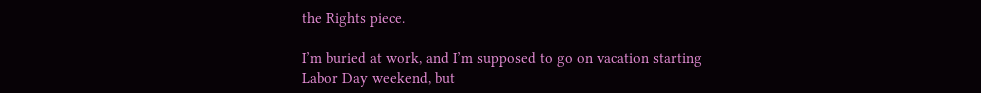the Rights piece.

I’m buried at work, and I’m supposed to go on vacation starting Labor Day weekend, but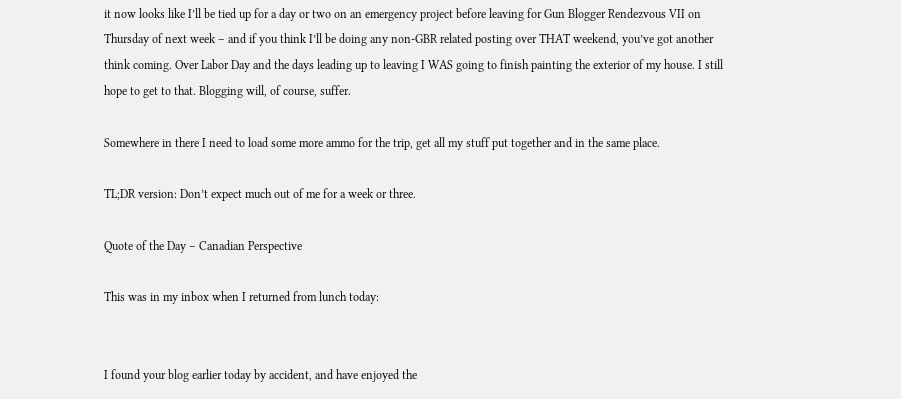it now looks like I’ll be tied up for a day or two on an emergency project before leaving for Gun Blogger Rendezvous VII on Thursday of next week – and if you think I’ll be doing any non-GBR related posting over THAT weekend, you’ve got another think coming. Over Labor Day and the days leading up to leaving I WAS going to finish painting the exterior of my house. I still hope to get to that. Blogging will, of course, suffer.

Somewhere in there I need to load some more ammo for the trip, get all my stuff put together and in the same place.

TL;DR version: Don’t expect much out of me for a week or three.

Quote of the Day – Canadian Perspective

This was in my inbox when I returned from lunch today:


I found your blog earlier today by accident, and have enjoyed the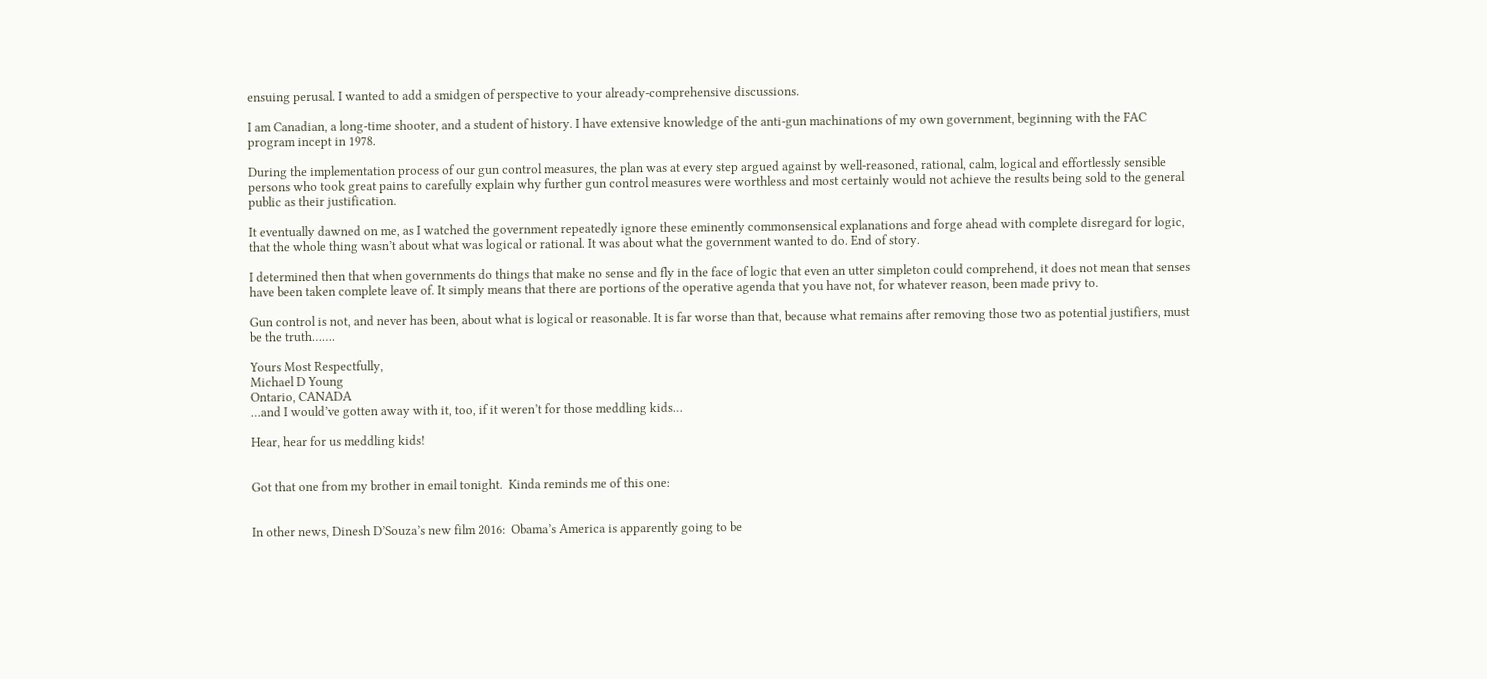ensuing perusal. I wanted to add a smidgen of perspective to your already-comprehensive discussions.

I am Canadian, a long-time shooter, and a student of history. I have extensive knowledge of the anti-gun machinations of my own government, beginning with the FAC program incept in 1978.

During the implementation process of our gun control measures, the plan was at every step argued against by well-reasoned, rational, calm, logical and effortlessly sensible persons who took great pains to carefully explain why further gun control measures were worthless and most certainly would not achieve the results being sold to the general public as their justification.

It eventually dawned on me, as I watched the government repeatedly ignore these eminently commonsensical explanations and forge ahead with complete disregard for logic, that the whole thing wasn’t about what was logical or rational. It was about what the government wanted to do. End of story.

I determined then that when governments do things that make no sense and fly in the face of logic that even an utter simpleton could comprehend, it does not mean that senses have been taken complete leave of. It simply means that there are portions of the operative agenda that you have not, for whatever reason, been made privy to.

Gun control is not, and never has been, about what is logical or reasonable. It is far worse than that, because what remains after removing those two as potential justifiers, must be the truth…….

Yours Most Respectfully,
Michael D Young
Ontario, CANADA
…and I would’ve gotten away with it, too, if it weren’t for those meddling kids…

Hear, hear for us meddling kids!


Got that one from my brother in email tonight.  Kinda reminds me of this one:


In other news, Dinesh D’Souza’s new film 2016:  Obama’s America is apparently going to be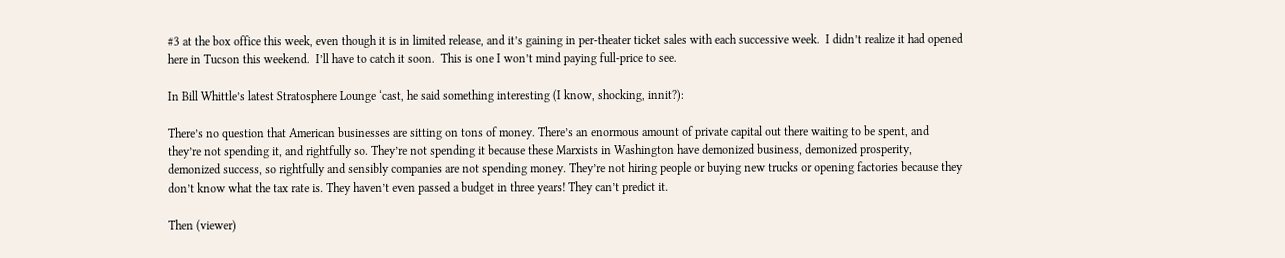#3 at the box office this week, even though it is in limited release, and it’s gaining in per-theater ticket sales with each successive week.  I didn’t realize it had opened here in Tucson this weekend.  I’ll have to catch it soon.  This is one I won’t mind paying full-price to see.

In Bill Whittle’s latest Stratosphere Lounge ‘cast, he said something interesting (I know, shocking, innit?):

There’s no question that American businesses are sitting on tons of money. There’s an enormous amount of private capital out there waiting to be spent, and they’re not spending it, and rightfully so. They’re not spending it because these Marxists in Washington have demonized business, demonized prosperity, demonized success, so rightfully and sensibly companies are not spending money. They’re not hiring people or buying new trucks or opening factories because they don’t know what the tax rate is. They haven’t even passed a budget in three years! They can’t predict it.

Then (viewer)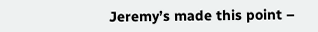Jeremy’s made this point –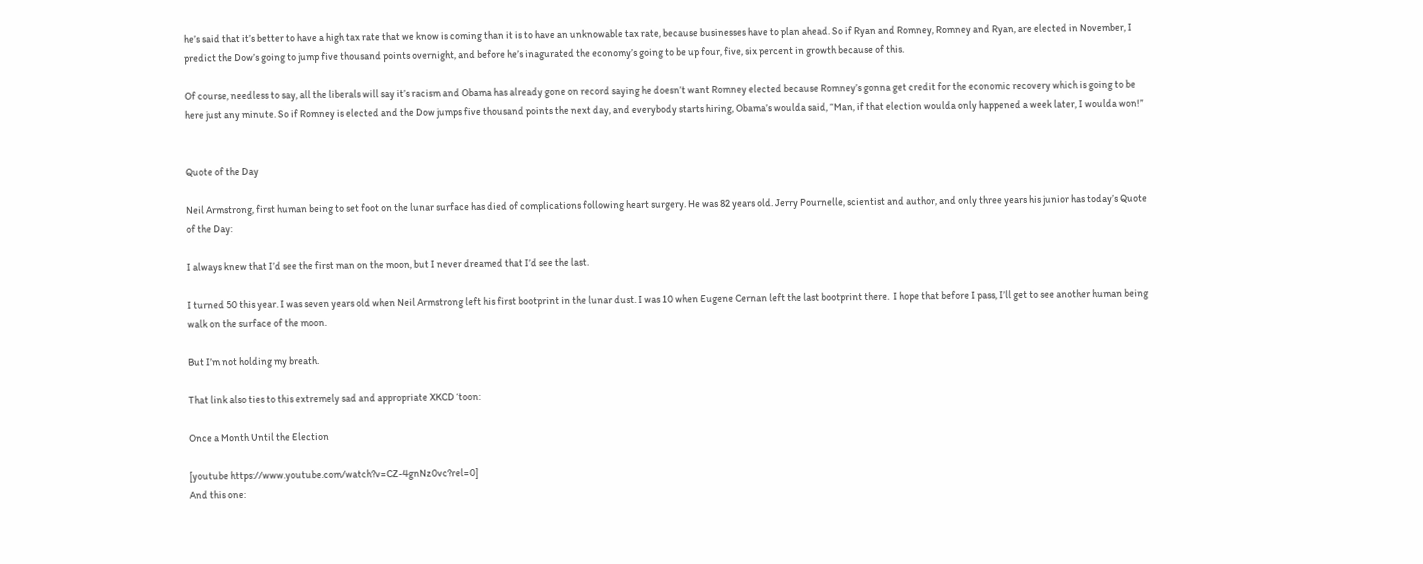he’s said that it’s better to have a high tax rate that we know is coming than it is to have an unknowable tax rate, because businesses have to plan ahead. So if Ryan and Romney, Romney and Ryan, are elected in November, I predict the Dow’s going to jump five thousand points overnight, and before he’s inagurated the economy’s going to be up four, five, six percent in growth because of this.

Of course, needless to say, all the liberals will say it’s racism and Obama has already gone on record saying he doesn’t want Romney elected because Romney’s gonna get credit for the economic recovery which is going to be here just any minute. So if Romney is elected and the Dow jumps five thousand points the next day, and everybody starts hiring, Obama’s woulda said, “Man, if that election woulda only happened a week later, I woulda won!”


Quote of the Day

Neil Armstrong, first human being to set foot on the lunar surface has died of complications following heart surgery. He was 82 years old. Jerry Pournelle, scientist and author, and only three years his junior has today’s Quote of the Day:

I always knew that I’d see the first man on the moon, but I never dreamed that I’d see the last.

I turned 50 this year. I was seven years old when Neil Armstrong left his first bootprint in the lunar dust. I was 10 when Eugene Cernan left the last bootprint there.  I hope that before I pass, I’ll get to see another human being walk on the surface of the moon.

But I’m not holding my breath.

That link also ties to this extremely sad and appropriate XKCD ‘toon:

Once a Month Until the Election

[youtube https://www.youtube.com/watch?v=CZ-4gnNz0vc?rel=0]
And this one: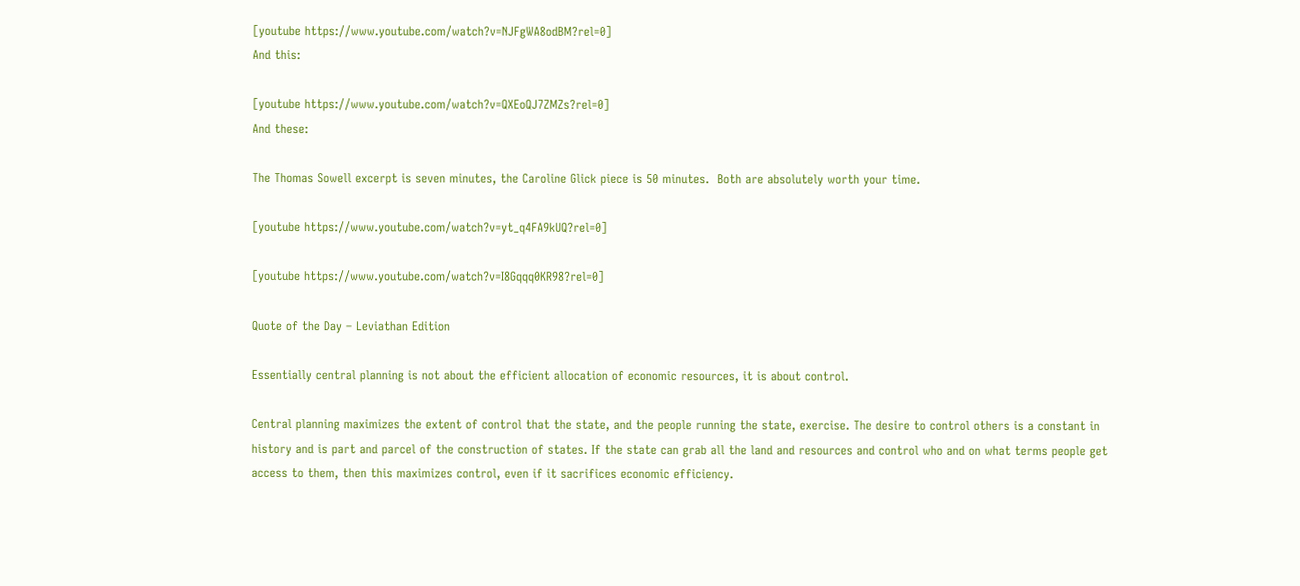[youtube https://www.youtube.com/watch?v=NJFgWA8odBM?rel=0]
And this:

[youtube https://www.youtube.com/watch?v=QXEoQJ7ZMZs?rel=0]
And these:

The Thomas Sowell excerpt is seven minutes, the Caroline Glick piece is 50 minutes.  Both are absolutely worth your time.

[youtube https://www.youtube.com/watch?v=yt_q4FA9kUQ?rel=0]

[youtube https://www.youtube.com/watch?v=I8Gqqq0KR98?rel=0]

Quote of the Day – Leviathan Edition

Essentially central planning is not about the efficient allocation of economic resources, it is about control.

Central planning maximizes the extent of control that the state, and the people running the state, exercise. The desire to control others is a constant in history and is part and parcel of the construction of states. If the state can grab all the land and resources and control who and on what terms people get access to them, then this maximizes control, even if it sacrifices economic efficiency.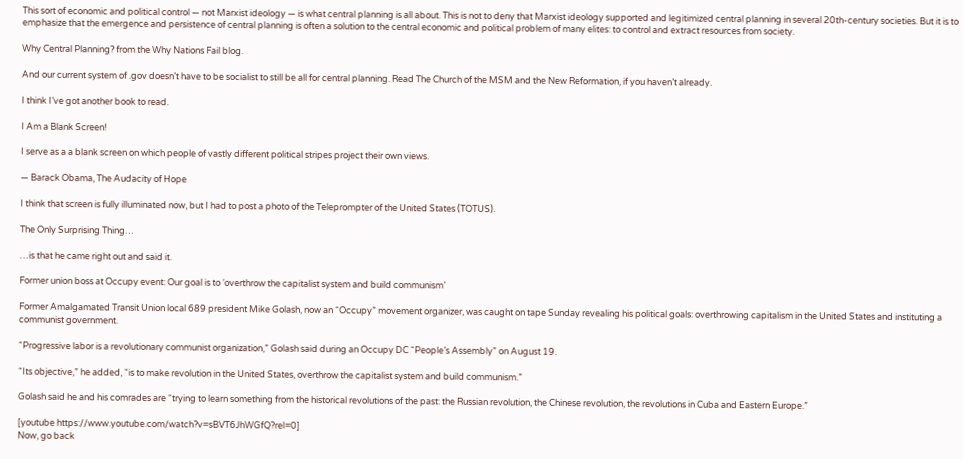This sort of economic and political control — not Marxist ideology — is what central planning is all about. This is not to deny that Marxist ideology supported and legitimized central planning in several 20th-century societies. But it is to emphasize that the emergence and persistence of central planning is often a solution to the central economic and political problem of many elites: to control and extract resources from society.

Why Central Planning? from the Why Nations Fail blog.

And our current system of .gov doesn’t have to be socialist to still be all for central planning. Read The Church of the MSM and the New Reformation, if you haven’t already.

I think I’ve got another book to read.

I Am a Blank Screen!

I serve as a a blank screen on which people of vastly different political stripes project their own views.

— Barack Obama, The Audacity of Hope

I think that screen is fully illuminated now, but I had to post a photo of the Teleprompter of the United States (TOTUS).

The Only Surprising Thing…

…is that he came right out and said it.

Former union boss at Occupy event: Our goal is to ‘overthrow the capitalist system and build communism’

Former Amalgamated Transit Union local 689 president Mike Golash, now an “Occupy” movement organizer, was caught on tape Sunday revealing his political goals: overthrowing capitalism in the United States and instituting a communist government.

“Progressive labor is a revolutionary communist organization,” Golash said during an Occupy DC “People’s Assembly” on August 19.

“Its objective,” he added, “is to make revolution in the United States, overthrow the capitalist system and build communism.”

Golash said he and his comrades are “trying to learn something from the historical revolutions of the past: the Russian revolution, the Chinese revolution, the revolutions in Cuba and Eastern Europe.”

[youtube https://www.youtube.com/watch?v=sBVT6JhWGfQ?rel=0]
Now, go back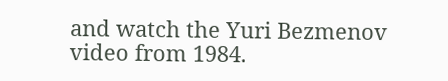and watch the Yuri Bezmenov video from 1984.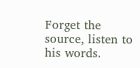Forget the source, listen to his words.